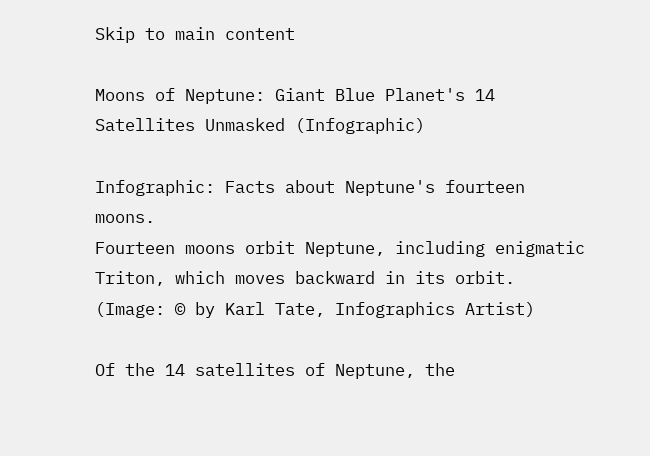Skip to main content

Moons of Neptune: Giant Blue Planet's 14 Satellites Unmasked (Infographic)

Infographic: Facts about Neptune's fourteen moons.
Fourteen moons orbit Neptune, including enigmatic Triton, which moves backward in its orbit.
(Image: © by Karl Tate, Infographics Artist)

Of the 14 satellites of Neptune, the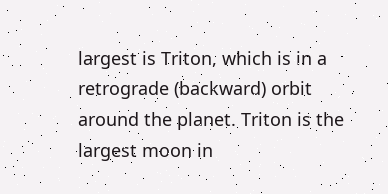largest is Triton, which is in a retrograde (backward) orbit around the planet. Triton is the largest moon in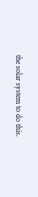the solar system to do this.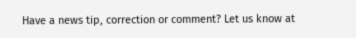Have a news tip, correction or comment? Let us know at